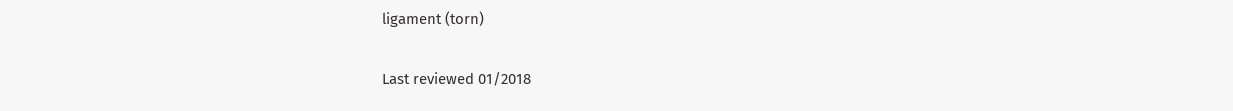ligament (torn)

Last reviewed 01/2018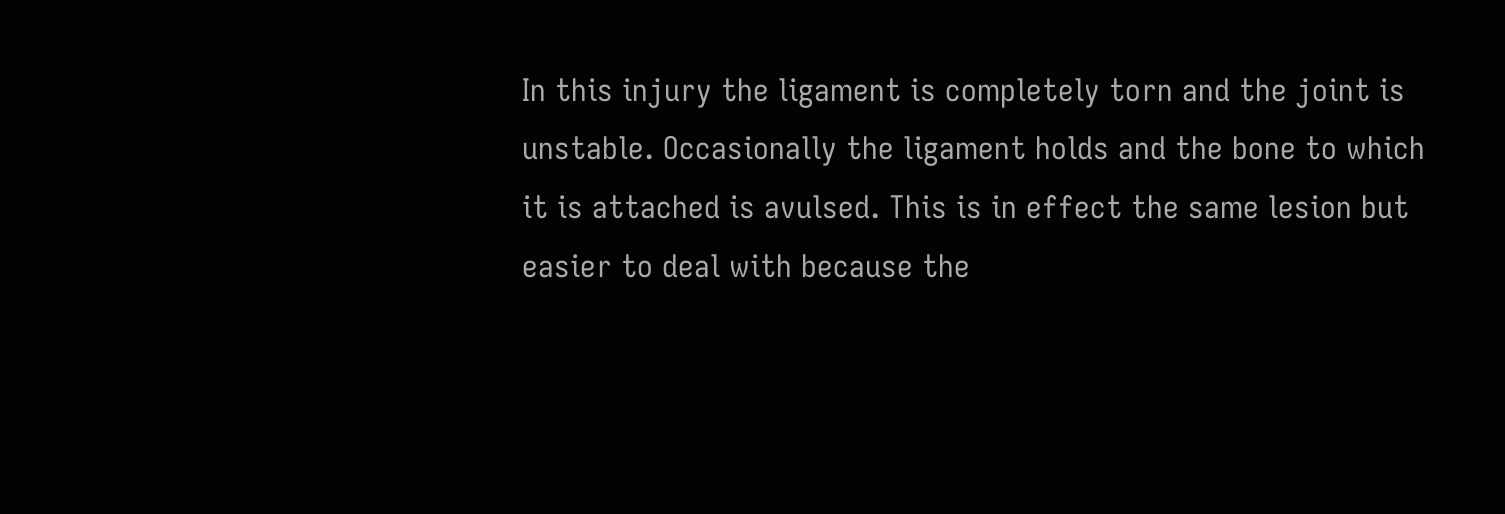In this injury the ligament is completely torn and the joint is unstable. Occasionally the ligament holds and the bone to which it is attached is avulsed. This is in effect the same lesion but easier to deal with because the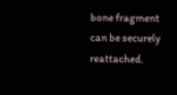bone fragment can be securely reattached.